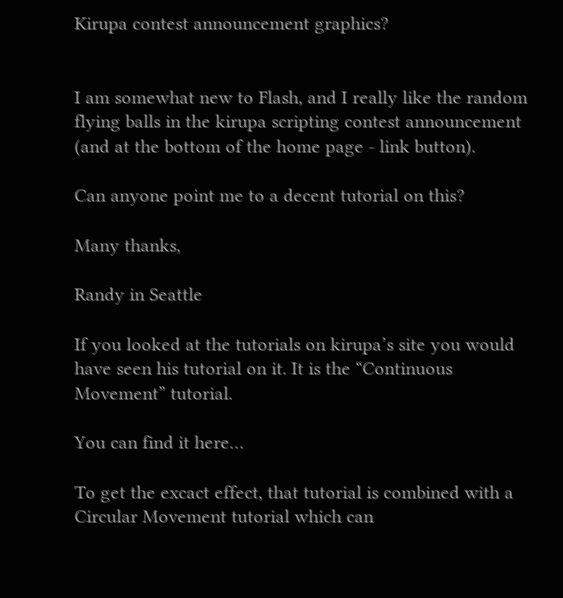Kirupa contest announcement graphics?


I am somewhat new to Flash, and I really like the random flying balls in the kirupa scripting contest announcement (and at the bottom of the home page - link button).

Can anyone point me to a decent tutorial on this?

Many thanks,

Randy in Seattle

If you looked at the tutorials on kirupa’s site you would have seen his tutorial on it. It is the “Continuous Movement” tutorial.

You can find it here…

To get the excact effect, that tutorial is combined with a Circular Movement tutorial which can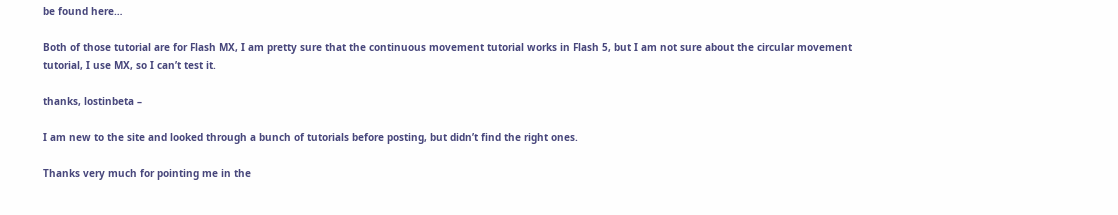be found here…

Both of those tutorial are for Flash MX, I am pretty sure that the continuous movement tutorial works in Flash 5, but I am not sure about the circular movement tutorial, I use MX, so I can’t test it.

thanks, lostinbeta –

I am new to the site and looked through a bunch of tutorials before posting, but didn’t find the right ones.

Thanks very much for pointing me in the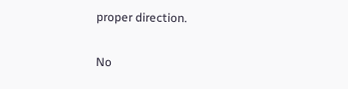proper direction.


No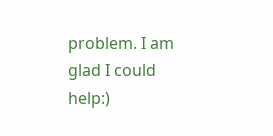problem. I am glad I could help:)